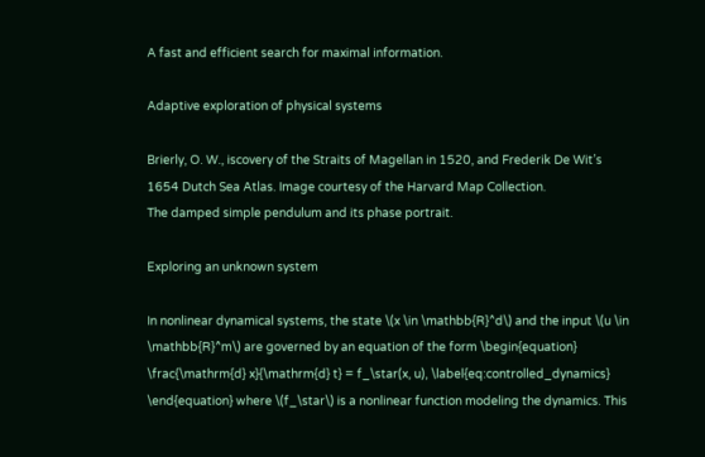A fast and efficient search for maximal information.

Adaptive exploration of physical systems

Brierly, O. W., iscovery of the Straits of Magellan in 1520, and Frederik De Wit’s 1654 Dutch Sea Atlas. Image courtesy of the Harvard Map Collection.
The damped simple pendulum and its phase portrait.

Exploring an unknown system

In nonlinear dynamical systems, the state \(x \in \mathbb{R}^d\) and the input \(u \in \mathbb{R}^m\) are governed by an equation of the form \begin{equation} \frac{\mathrm{d} x}{\mathrm{d} t} = f_\star(x, u), \label{eq:controlled_dynamics} \end{equation} where \(f_\star\) is a nonlinear function modeling the dynamics. This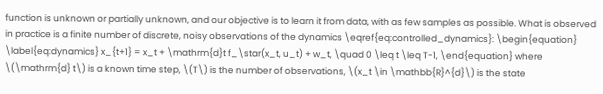function is unknown or partially unknown, and our objective is to learn it from data, with as few samples as possible. What is observed in practice is a finite number of discrete, noisy observations of the dynamics \eqref{eq:controlled_dynamics}: \begin{equation} \label{eq:dynamics} x_{t+1} = x_t + \mathrm{d}t f_\star(x_t, u_t) + w_t, \quad 0 \leq t \leq T-1, \end{equation} where \(\mathrm{d} t\) is a known time step, \(T\) is the number of observations, \(x_t \in \mathbb{R}^{d}\) is the state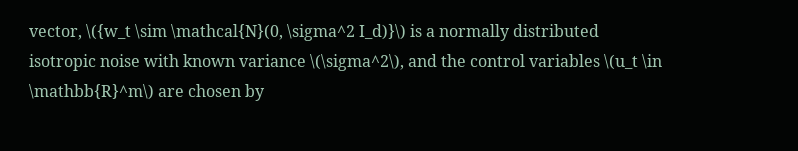vector, \({w_t \sim \mathcal{N}(0, \sigma^2 I_d)}\) is a normally distributed isotropic noise with known variance \(\sigma^2\), and the control variables \(u_t \in \mathbb{R}^m\) are chosen by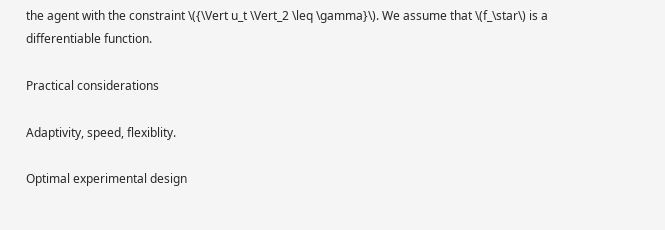the agent with the constraint \({\Vert u_t \Vert_2 \leq \gamma}\). We assume that \(f_\star\) is a differentiable function.

Practical considerations

Adaptivity, speed, flexiblity.

Optimal experimental design